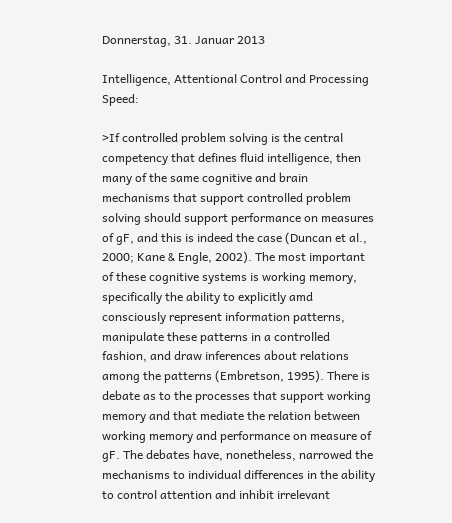Donnerstag, 31. Januar 2013

Intelligence, Attentional Control and Processing Speed:

>If controlled problem solving is the central competency that defines fluid intelligence, then many of the same cognitive and brain mechanisms that support controlled problem solving should support performance on measures of gF, and this is indeed the case (Duncan et al., 2000; Kane & Engle, 2002). The most important of these cognitive systems is working memory, specifically the ability to explicitly amd consciously represent information patterns, manipulate these patterns in a controlled fashion, and draw inferences about relations among the patterns (Embretson, 1995). There is debate as to the processes that support working memory and that mediate the relation between working memory and performance on measure of gF. The debates have, nonetheless, narrowed the mechanisms to individual differences in the ability to control attention and inhibit irrelevant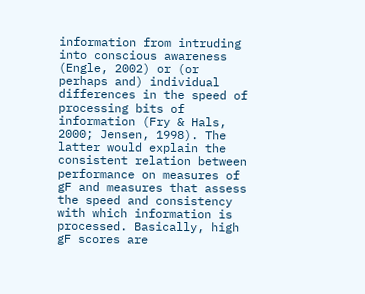information from intruding into conscious awareness (Engle, 2002) or (or perhaps and) individual differences in the speed of processing bits of information (Fry & Hals, 2000; Jensen, 1998). The latter would explain the consistent relation between performance on measures of gF and measures that assess the speed and consistency with which information is processed. Basically, high gF scores are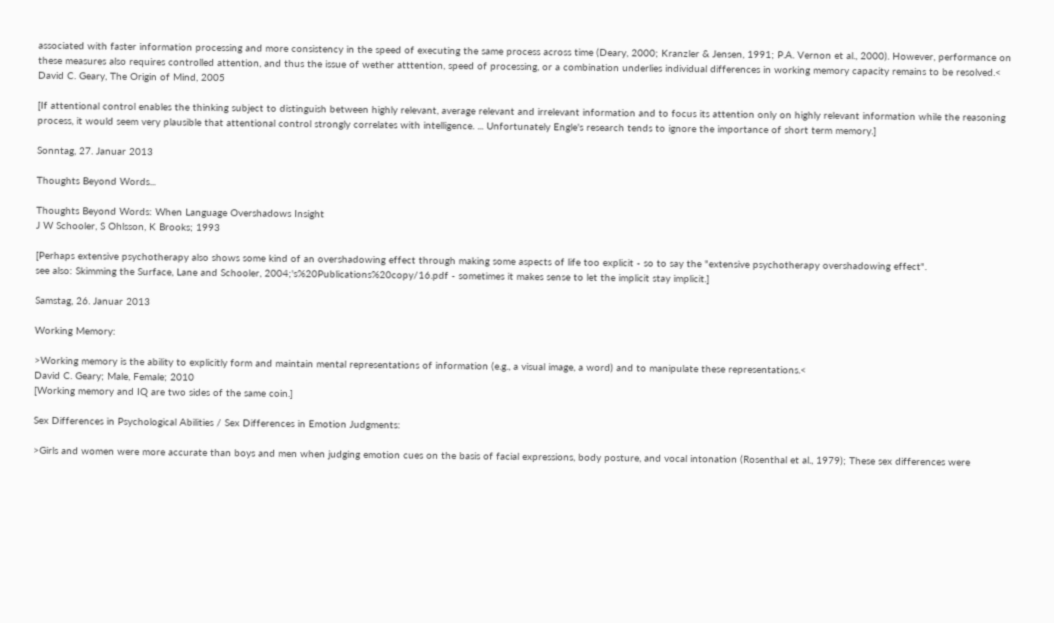associated with faster information processing and more consistency in the speed of executing the same process across time (Deary, 2000; Kranzler & Jensen, 1991; P.A. Vernon et al., 2000). However, performance on these measures also requires controlled attention, and thus the issue of wether atttention, speed of processing, or a combination underlies individual differences in working memory capacity remains to be resolved.<
David C. Geary, The Origin of Mind, 2005

[If attentional control enables the thinking subject to distinguish between highly relevant, average relevant and irrelevant information and to focus its attention only on highly relevant information while the reasoning process, it would seem very plausible that attentional control strongly correlates with intelligence. ... Unfortunately Engle's research tends to ignore the importance of short term memory.]

Sonntag, 27. Januar 2013

Thoughts Beyond Words...

Thoughts Beyond Words: When Language Overshadows Insight
J W Schooler, S Ohlsson, K Brooks; 1993

[Perhaps extensive psychotherapy also shows some kind of an overshadowing effect through making some aspects of life too explicit - so to say the "extensive psychotherapy overshadowing effect".
see also: Skimming the Surface, Lane and Schooler, 2004;'s%20Publications%20copy/16.pdf - sometimes it makes sense to let the implicit stay implicit.]

Samstag, 26. Januar 2013

Working Memory:

>Working memory is the ability to explicitly form and maintain mental representations of information (e.g., a visual image, a word) and to manipulate these representations.<
David C. Geary; Male, Female; 2010
[Working memory and IQ are two sides of the same coin.]

Sex Differences in Psychological Abilities / Sex Differences in Emotion Judgments:

>Girls and women were more accurate than boys and men when judging emotion cues on the basis of facial expressions, body posture, and vocal intonation (Rosenthal et al., 1979); These sex differences were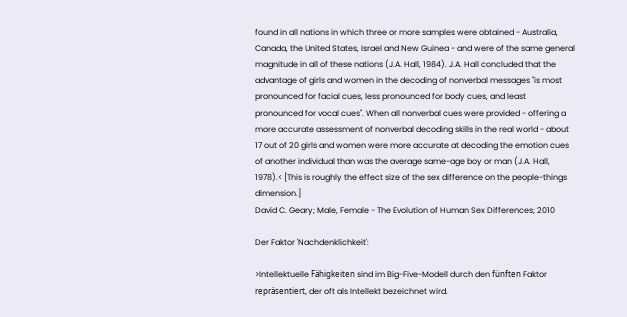found in all nations in which three or more samples were obtained - Australia, Canada, the United States, Israel and New Guinea - and were of the same general magnitude in all of these nations (J.A. Hall, 1984). J.A. Hall concluded that the advantage of girls and women in the decoding of nonverbal messages "is most pronounced for facial cues, less pronounced for body cues, and least pronounced for vocal cues". When all nonverbal cues were provided - offering a more accurate assessment of nonverbal decoding skills in the real world - about 17 out of 20 girls and women were more accurate at decoding the emotion cues of another individual than was the average same-age boy or man (J.A. Hall, 1978).< [This is roughly the effect size of the sex difference on the people-things dimension.]
David C. Geary; Male, Female - The Evolution of Human Sex Differences; 2010

Der Faktor 'Nachdenklichkeit':

>Intellektuelle Fähigkeiten sind im Big-Five-Modell durch den fünften Faktor repräsentiert, der oft als Intellekt bezeichnet wird.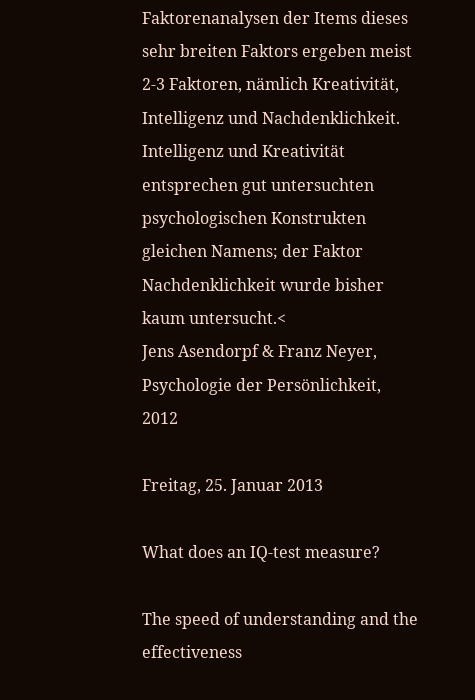Faktorenanalysen der Items dieses sehr breiten Faktors ergeben meist 2-3 Faktoren, nämlich Kreativität, Intelligenz und Nachdenklichkeit. Intelligenz und Kreativität entsprechen gut untersuchten psychologischen Konstrukten gleichen Namens; der Faktor Nachdenklichkeit wurde bisher kaum untersucht.<
Jens Asendorpf & Franz Neyer, Psychologie der Persönlichkeit, 2012

Freitag, 25. Januar 2013

What does an IQ-test measure?

The speed of understanding and the effectiveness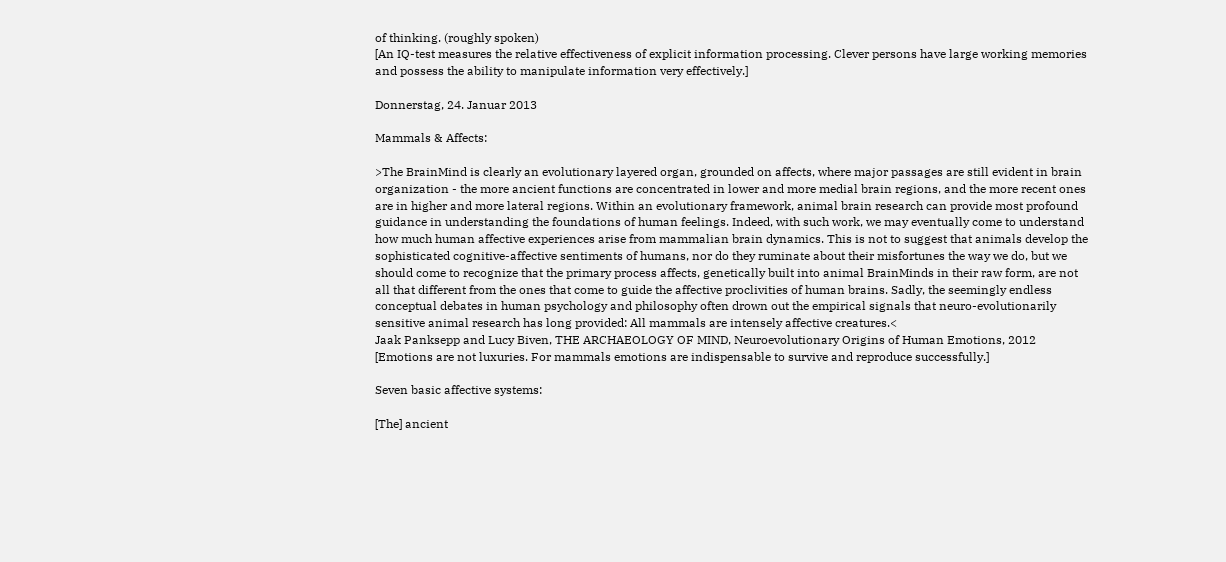of thinking. (roughly spoken)
[An IQ-test measures the relative effectiveness of explicit information processing. Clever persons have large working memories and possess the ability to manipulate information very effectively.]

Donnerstag, 24. Januar 2013

Mammals & Affects:

>The BrainMind is clearly an evolutionary layered organ, grounded on affects, where major passages are still evident in brain organization - the more ancient functions are concentrated in lower and more medial brain regions, and the more recent ones are in higher and more lateral regions. Within an evolutionary framework, animal brain research can provide most profound guidance in understanding the foundations of human feelings. Indeed, with such work, we may eventually come to understand how much human affective experiences arise from mammalian brain dynamics. This is not to suggest that animals develop the sophisticated cognitive-affective sentiments of humans, nor do they ruminate about their misfortunes the way we do, but we should come to recognize that the primary process affects, genetically built into animal BrainMinds in their raw form, are not all that different from the ones that come to guide the affective proclivities of human brains. Sadly, the seemingly endless conceptual debates in human psychology and philosophy often drown out the empirical signals that neuro-evolutionarily sensitive animal research has long provided: All mammals are intensely affective creatures.<
Jaak Panksepp and Lucy Biven, THE ARCHAEOLOGY OF MIND, Neuroevolutionary Origins of Human Emotions, 2012
[Emotions are not luxuries. For mammals emotions are indispensable to survive and reproduce successfully.]

Seven basic affective systems:

[The] ancient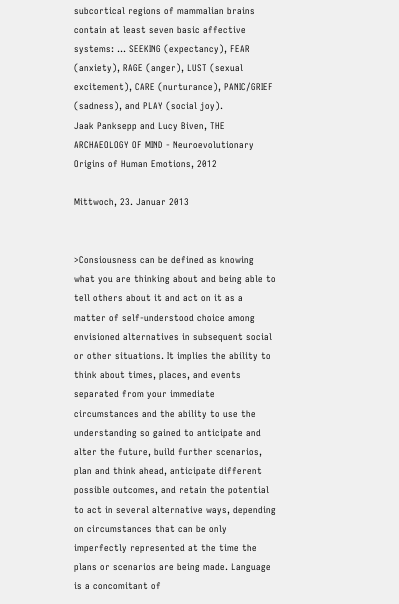subcortical regions of mammalian brains contain at least seven basic affective systems: ... SEEKING (expectancy), FEAR (anxiety), RAGE (anger), LUST (sexual excitement), CARE (nurturance), PANIC/GRIEF (sadness), and PLAY (social joy).
Jaak Panksepp and Lucy Biven, THE ARCHAEOLOGY OF MIND - Neuroevolutionary Origins of Human Emotions, 2012

Mittwoch, 23. Januar 2013


>Consiousness can be defined as knowing what you are thinking about and being able to tell others about it and act on it as a matter of self-understood choice among envisioned alternatives in subsequent social or other situations. It implies the ability to think about times, places, and events separated from your immediate circumstances and the ability to use the understanding so gained to anticipate and alter the future, build further scenarios, plan and think ahead, anticipate different possible outcomes, and retain the potential to act in several alternative ways, depending on circumstances that can be only imperfectly represented at the time the plans or scenarios are being made. Language is a concomitant of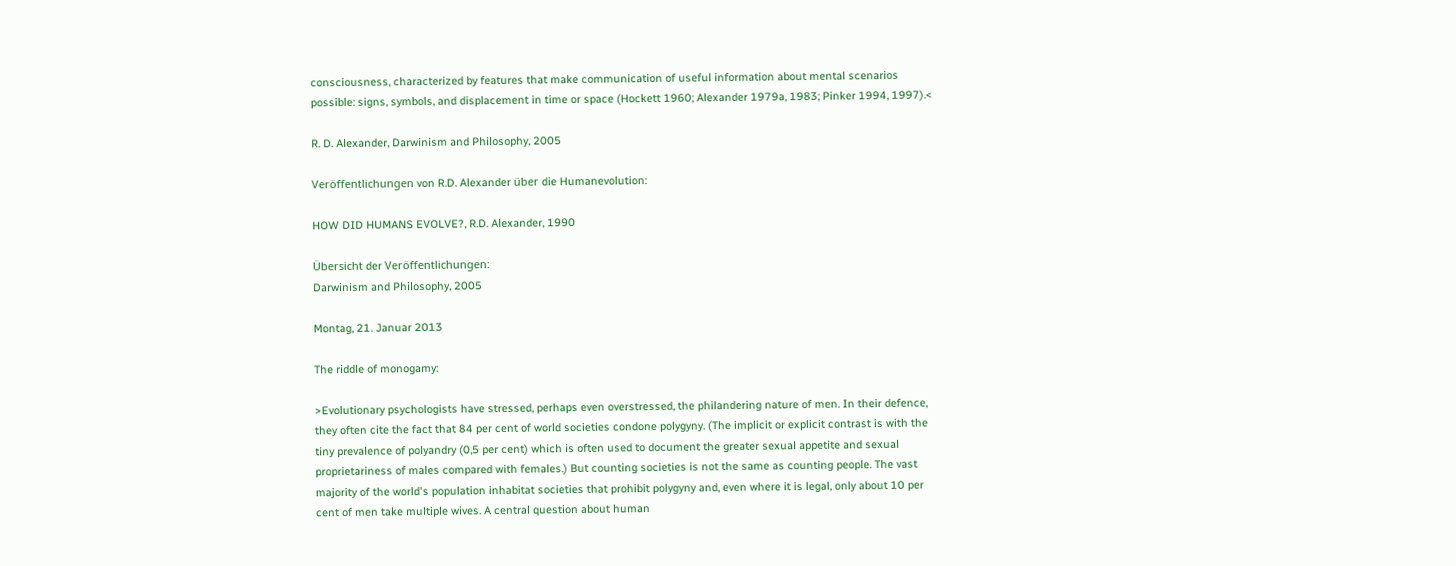consciousness, characterized by features that make communication of useful information about mental scenarios possible: signs, symbols, and displacement in time or space (Hockett 1960; Alexander 1979a, 1983; Pinker 1994, 1997).<

R. D. Alexander, Darwinism and Philosophy, 2005

Veröffentlichungen von R.D. Alexander über die Humanevolution:

HOW DID HUMANS EVOLVE?, R.D. Alexander, 1990

Übersicht der Veröffentlichungen:
Darwinism and Philosophy, 2005

Montag, 21. Januar 2013

The riddle of monogamy:

>Evolutionary psychologists have stressed, perhaps even overstressed, the philandering nature of men. In their defence, they often cite the fact that 84 per cent of world societies condone polygyny. (The implicit or explicit contrast is with the tiny prevalence of polyandry (0,5 per cent) which is often used to document the greater sexual appetite and sexual proprietariness of males compared with females.) But counting societies is not the same as counting people. The vast majority of the world's population inhabitat societies that prohibit polygyny and, even where it is legal, only about 10 per cent of men take multiple wives. A central question about human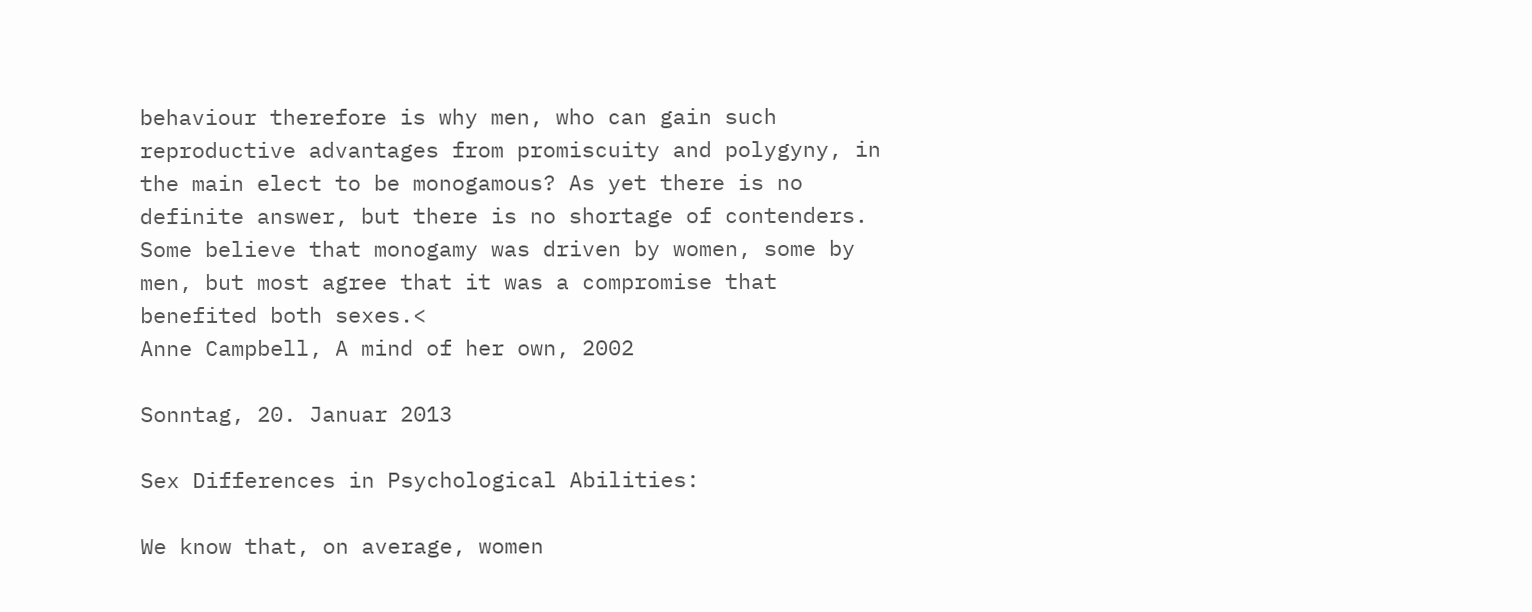behaviour therefore is why men, who can gain such reproductive advantages from promiscuity and polygyny, in the main elect to be monogamous? As yet there is no definite answer, but there is no shortage of contenders. Some believe that monogamy was driven by women, some by men, but most agree that it was a compromise that benefited both sexes.<
Anne Campbell, A mind of her own, 2002

Sonntag, 20. Januar 2013

Sex Differences in Psychological Abilities:

We know that, on average, women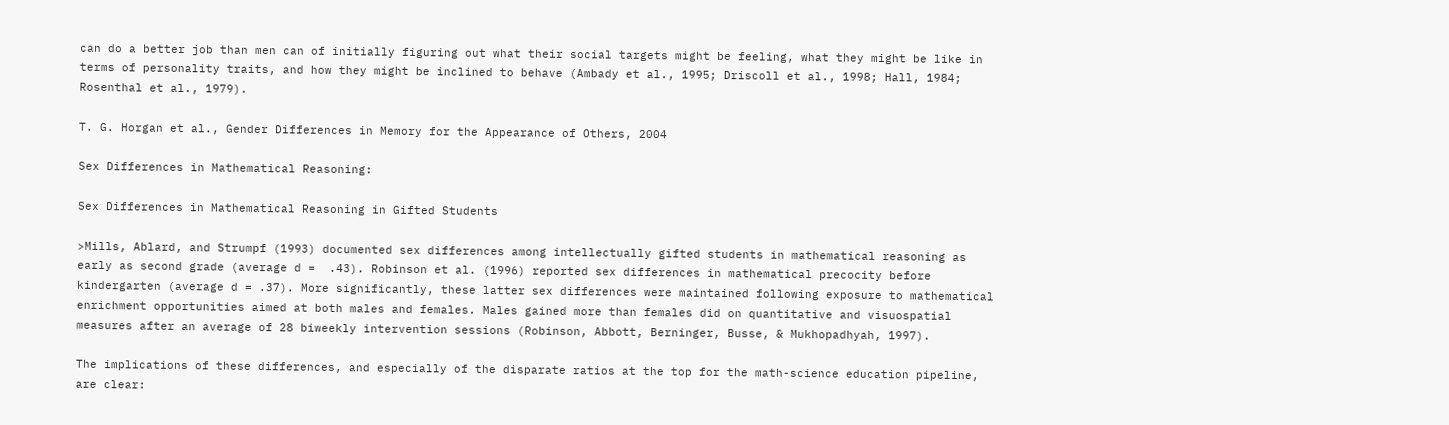can do a better job than men can of initially figuring out what their social targets might be feeling, what they might be like in terms of personality traits, and how they might be inclined to behave (Ambady et al., 1995; Driscoll et al., 1998; Hall, 1984; Rosenthal et al., 1979).

T. G. Horgan et al., Gender Differences in Memory for the Appearance of Others, 2004

Sex Differences in Mathematical Reasoning:

Sex Differences in Mathematical Reasoning in Gifted Students

>Mills, Ablard, and Strumpf (1993) documented sex differences among intellectually gifted students in mathematical reasoning as early as second grade (average d =  .43). Robinson et al. (1996) reported sex differences in mathematical precocity before kindergarten (average d = .37). More significantly, these latter sex differences were maintained following exposure to mathematical enrichment opportunities aimed at both males and females. Males gained more than females did on quantitative and visuospatial measures after an average of 28 biweekly intervention sessions (Robinson, Abbott, Berninger, Busse, & Mukhopadhyah, 1997).

The implications of these differences, and especially of the disparate ratios at the top for the math-science education pipeline, are clear: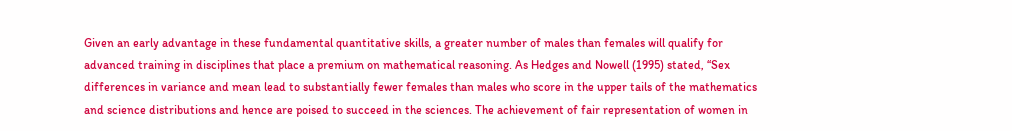Given an early advantage in these fundamental quantitative skills, a greater number of males than females will qualify for advanced training in disciplines that place a premium on mathematical reasoning. As Hedges and Nowell (1995) stated, ‘‘Sex differences in variance and mean lead to substantially fewer females than males who score in the upper tails of the mathematics and science distributions and hence are poised to succeed in the sciences. The achievement of fair representation of women in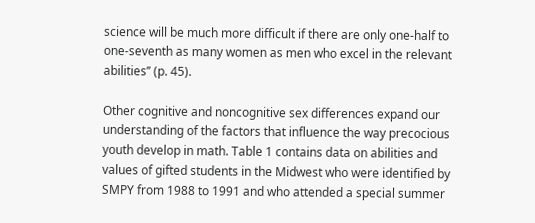science will be much more difficult if there are only one-half to one-seventh as many women as men who excel in the relevant abilities’’ (p. 45).

Other cognitive and noncognitive sex differences expand our understanding of the factors that influence the way precocious youth develop in math. Table 1 contains data on abilities and values of gifted students in the Midwest who were identified by SMPY from 1988 to 1991 and who attended a special summer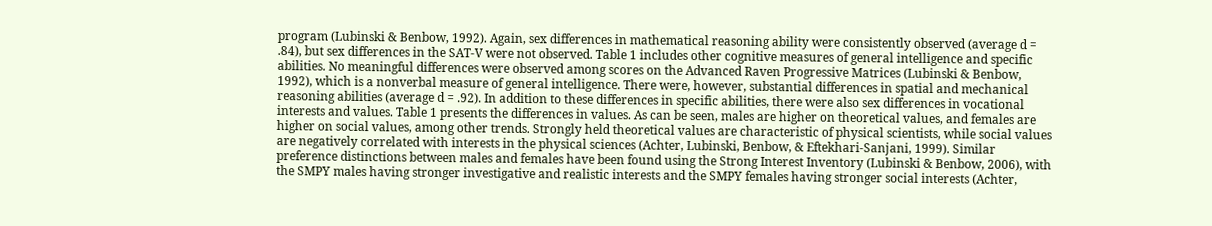program (Lubinski & Benbow, 1992). Again, sex differences in mathematical reasoning ability were consistently observed (average d = .84), but sex differences in the SAT-V were not observed. Table 1 includes other cognitive measures of general intelligence and specific abilities. No meaningful differences were observed among scores on the Advanced Raven Progressive Matrices (Lubinski & Benbow, 1992), which is a nonverbal measure of general intelligence. There were, however, substantial differences in spatial and mechanical reasoning abilities (average d = .92). In addition to these differences in specific abilities, there were also sex differences in vocational interests and values. Table 1 presents the differences in values. As can be seen, males are higher on theoretical values, and females are higher on social values, among other trends. Strongly held theoretical values are characteristic of physical scientists, while social values are negatively correlated with interests in the physical sciences (Achter, Lubinski, Benbow, & Eftekhari-Sanjani, 1999). Similar preference distinctions between males and females have been found using the Strong Interest Inventory (Lubinski & Benbow, 2006), with the SMPY males having stronger investigative and realistic interests and the SMPY females having stronger social interests (Achter,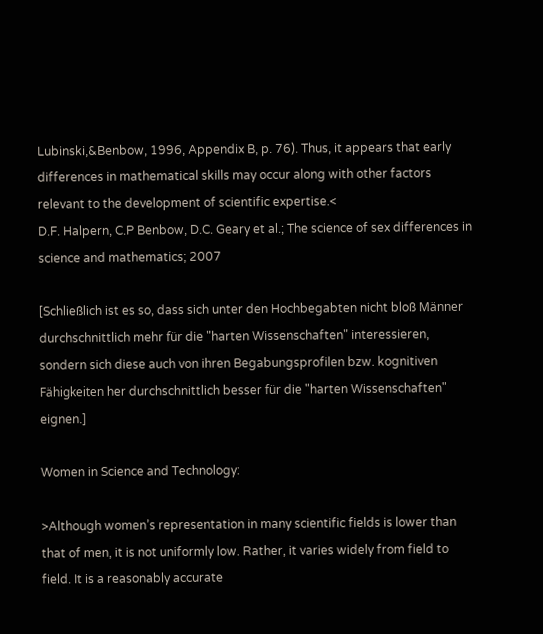Lubinski,&Benbow, 1996, Appendix B, p. 76). Thus, it appears that early differences in mathematical skills may occur along with other factors relevant to the development of scientific expertise.<
D.F. Halpern, C.P Benbow, D.C. Geary et al.; The science of sex differences in science and mathematics; 2007

[Schließlich ist es so, dass sich unter den Hochbegabten nicht bloß Männer durchschnittlich mehr für die "harten Wissenschaften" interessieren, sondern sich diese auch von ihren Begabungsprofilen bzw. kognitiven Fähigkeiten her durchschnittlich besser für die "harten Wissenschaften" eignen.]

Women in Science and Technology:

>Although women’s representation in many scientific fields is lower than that of men, it is not uniformly low. Rather, it varies widely from field to field. It is a reasonably accurate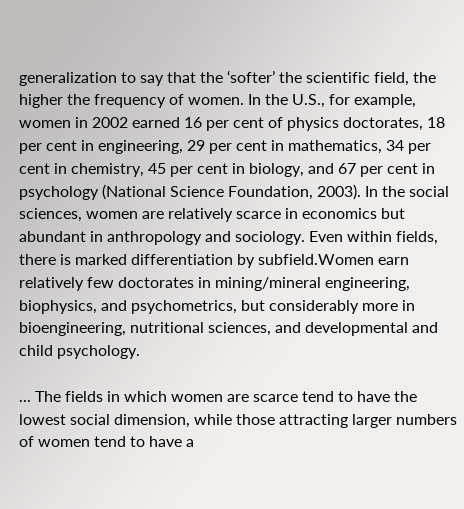generalization to say that the ‘softer’ the scientific field, the higher the frequency of women. In the U.S., for example, women in 2002 earned 16 per cent of physics doctorates, 18 per cent in engineering, 29 per cent in mathematics, 34 per cent in chemistry, 45 per cent in biology, and 67 per cent in psychology (National Science Foundation, 2003). In the social sciences, women are relatively scarce in economics but abundant in anthropology and sociology. Even within fields, there is marked differentiation by subfield.Women earn relatively few doctorates in mining/mineral engineering, biophysics, and psychometrics, but considerably more in bioengineering, nutritional sciences, and developmental and child psychology.

... The fields in which women are scarce tend to have the lowest social dimension, while those attracting larger numbers of women tend to have a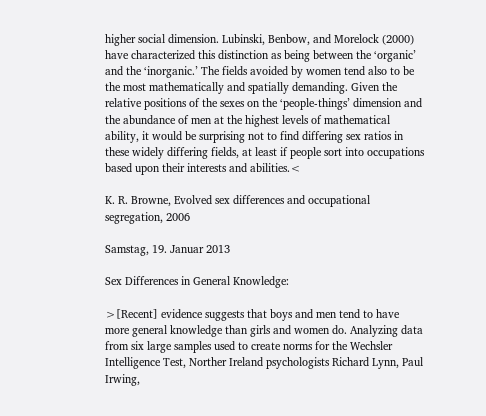higher social dimension. Lubinski, Benbow, and Morelock (2000) have characterized this distinction as being between the ‘organic’ and the ‘inorganic.’ The fields avoided by women tend also to be the most mathematically and spatially demanding. Given the relative positions of the sexes on the ‘people-things’ dimension and the abundance of men at the highest levels of mathematical ability, it would be surprising not to find differing sex ratios in these widely differing fields, at least if people sort into occupations based upon their interests and abilities.<

K. R. Browne, Evolved sex differences and occupational segregation, 2006

Samstag, 19. Januar 2013

Sex Differences in General Knowledge:

>[Recent] evidence suggests that boys and men tend to have more general knowledge than girls and women do. Analyzing data from six large samples used to create norms for the Wechsler Intelligence Test, Norther Ireland psychologists Richard Lynn, Paul Irwing,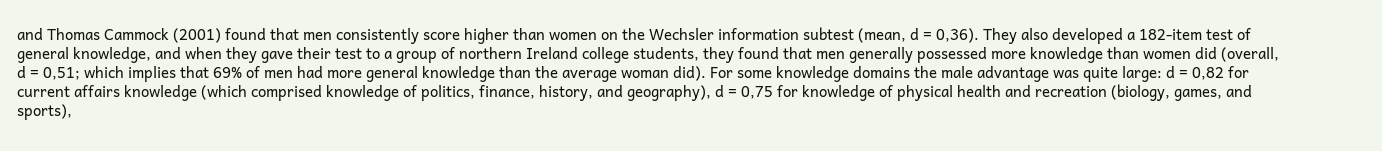and Thomas Cammock (2001) found that men consistently score higher than women on the Wechsler information subtest (mean, d = 0,36). They also developed a 182-item test of general knowledge, and when they gave their test to a group of northern Ireland college students, they found that men generally possessed more knowledge than women did (overall, d = 0,51; which implies that 69% of men had more general knowledge than the average woman did). For some knowledge domains the male advantage was quite large: d = 0,82 for current affairs knowledge (which comprised knowledge of politics, finance, history, and geography), d = 0,75 for knowledge of physical health and recreation (biology, games, and sports),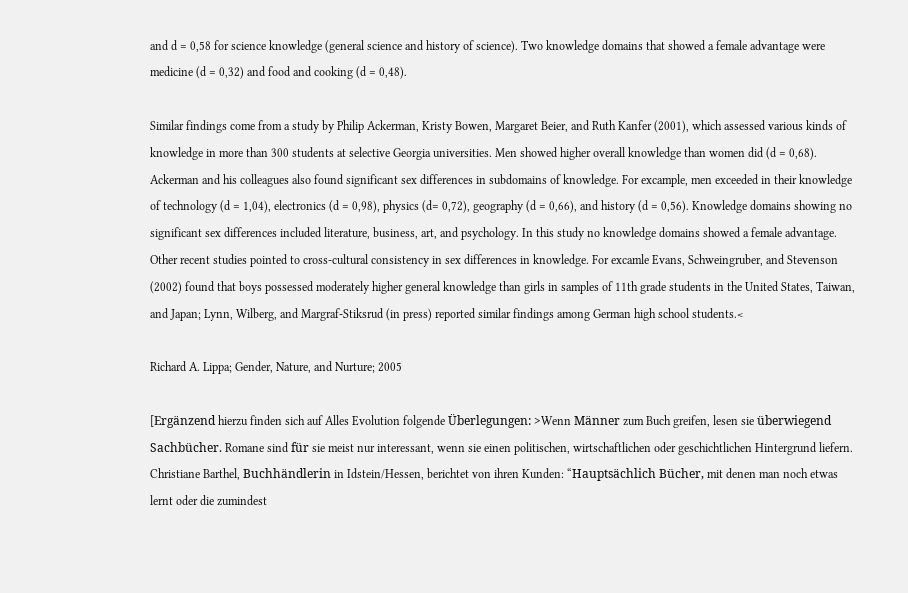and d = 0,58 for science knowledge (general science and history of science). Two knowledge domains that showed a female advantage were medicine (d = 0,32) and food and cooking (d = 0,48).

Similar findings come from a study by Philip Ackerman, Kristy Bowen, Margaret Beier, and Ruth Kanfer (2001), which assessed various kinds of knowledge in more than 300 students at selective Georgia universities. Men showed higher overall knowledge than women did (d = 0,68). Ackerman and his colleagues also found significant sex differences in subdomains of knowledge. For excample, men exceeded in their knowledge of technology (d = 1,04), electronics (d = 0,98), physics (d= 0,72), geography (d = 0,66), and history (d = 0,56). Knowledge domains showing no significant sex differences included literature, business, art, and psychology. In this study no knowledge domains showed a female advantage. Other recent studies pointed to cross-cultural consistency in sex differences in knowledge. For excamle Evans, Schweingruber, and Stevenson (2002) found that boys possessed moderately higher general knowledge than girls in samples of 11th grade students in the United States, Taiwan, and Japan; Lynn, Wilberg, and Margraf-Stiksrud (in press) reported similar findings among German high school students.<

Richard A. Lippa; Gender, Nature, and Nurture; 2005

[Ergänzend hierzu finden sich auf Alles Evolution folgende Überlegungen: >Wenn Männer zum Buch greifen, lesen sie überwiegend Sachbücher. Romane sind für sie meist nur interessant, wenn sie einen politischen, wirtschaftlichen oder geschichtlichen Hintergrund liefern. Christiane Barthel, Buchhändlerin in Idstein/Hessen, berichtet von ihren Kunden: “Hauptsächlich Bücher, mit denen man noch etwas lernt oder die zumindest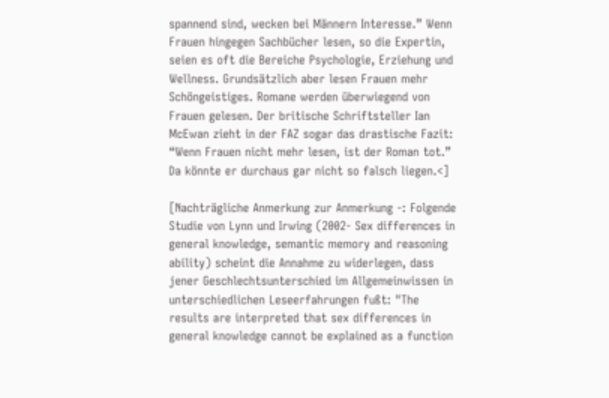spannend sind, wecken bei Männern Interesse.” Wenn Frauen hingegen Sachbücher lesen, so die Expertin, seien es oft die Bereiche Psychologie, Erziehung und Wellness. Grundsätzlich aber lesen Frauen mehr Schöngeistiges. Romane werden überwiegend von Frauen gelesen. Der britische Schriftsteller Ian McEwan zieht in der FAZ sogar das drastische Fazit: “Wenn Frauen nicht mehr lesen, ist der Roman tot.” Da könnte er durchaus gar nicht so falsch liegen.<]

[Nachträgliche Anmerkung zur Anmerkung -: Folgende Studie von Lynn und Irwing (2002- Sex differences in general knowledge, semantic memory and reasoning ability) scheint die Annahme zu widerlegen, dass jener Geschlechtsunterschied im Allgemeinwissen in unterschiedlichen Leseerfahrungen fußt: "The results are interpreted that sex differences in general knowledge cannot be explained as a function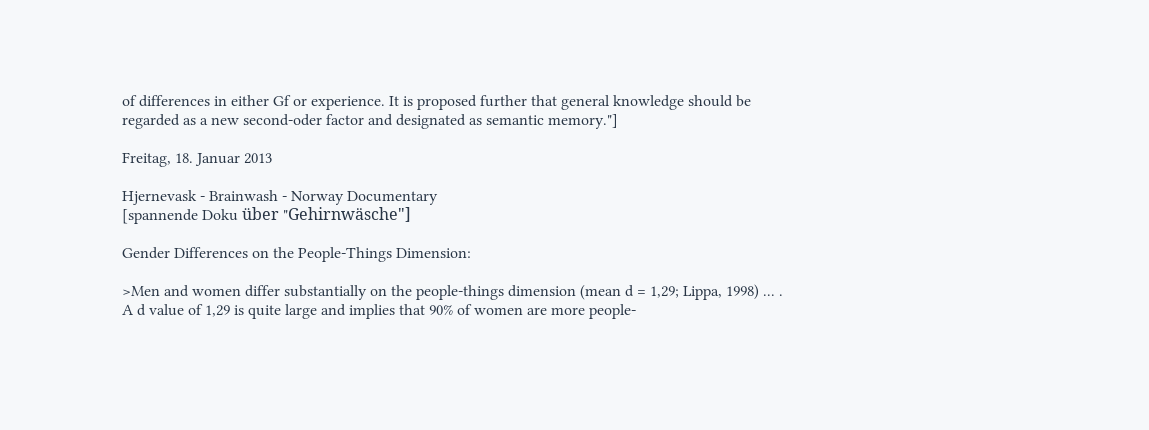of differences in either Gf or experience. It is proposed further that general knowledge should be regarded as a new second-oder factor and designated as semantic memory."]

Freitag, 18. Januar 2013

Hjernevask - Brainwash - Norway Documentary
[spannende Doku über "Gehirnwäsche"]

Gender Differences on the People-Things Dimension:

>Men and women differ substantially on the people-things dimension (mean d = 1,29; Lippa, 1998) ... . A d value of 1,29 is quite large and implies that 90% of women are more people-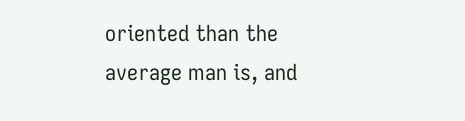oriented than the average man is, and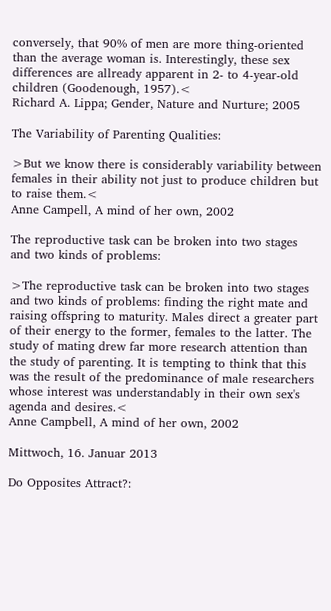conversely, that 90% of men are more thing-oriented than the average woman is. Interestingly, these sex differences are allready apparent in 2- to 4-year-old children (Goodenough, 1957).<
Richard A. Lippa; Gender, Nature and Nurture; 2005

The Variability of Parenting Qualities:

>But we know there is considerably variability between females in their ability not just to produce children but to raise them.<
Anne Campell, A mind of her own, 2002

The reproductive task can be broken into two stages and two kinds of problems:

>The reproductive task can be broken into two stages and two kinds of problems: finding the right mate and raising offspring to maturity. Males direct a greater part of their energy to the former, females to the latter. The study of mating drew far more research attention than the study of parenting. It is tempting to think that this was the result of the predominance of male researchers whose interest was understandably in their own sex's agenda and desires.<
Anne Campbell, A mind of her own, 2002

Mittwoch, 16. Januar 2013

Do Opposites Attract?: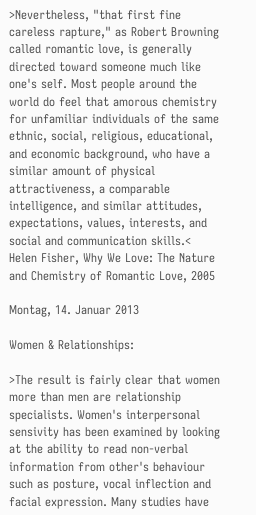>Nevertheless, "that first fine careless rapture," as Robert Browning called romantic love, is generally directed toward someone much like one's self. Most people around the world do feel that amorous chemistry for unfamiliar individuals of the same ethnic, social, religious, educational, and economic background, who have a similar amount of physical attractiveness, a comparable intelligence, and similar attitudes, expectations, values, interests, and social and communication skills.<
Helen Fisher, Why We Love: The Nature and Chemistry of Romantic Love, 2005

Montag, 14. Januar 2013

Women & Relationships:

>The result is fairly clear that women more than men are relationship specialists. Women's interpersonal sensivity has been examined by looking at the ability to read non-verbal information from other's behaviour such as posture, vocal inflection and facial expression. Many studies have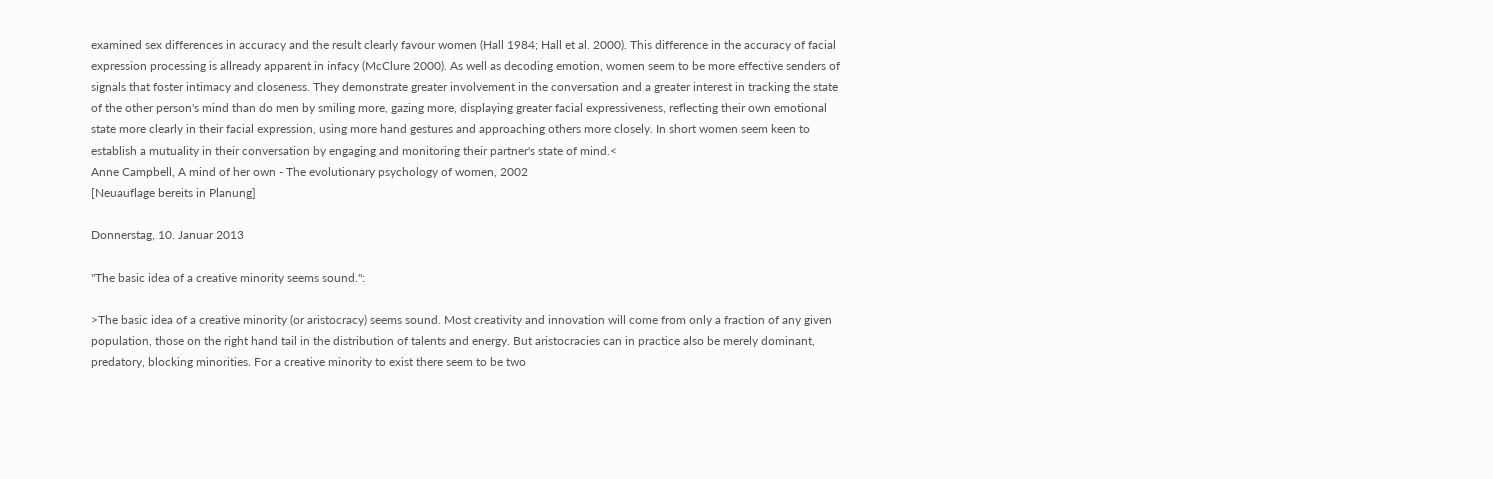examined sex differences in accuracy and the result clearly favour women (Hall 1984; Hall et al. 2000). This difference in the accuracy of facial expression processing is allready apparent in infacy (McClure 2000). As well as decoding emotion, women seem to be more effective senders of signals that foster intimacy and closeness. They demonstrate greater involvement in the conversation and a greater interest in tracking the state of the other person's mind than do men by smiling more, gazing more, displaying greater facial expressiveness, reflecting their own emotional state more clearly in their facial expression, using more hand gestures and approaching others more closely. In short women seem keen to establish a mutuality in their conversation by engaging and monitoring their partner's state of mind.<
Anne Campbell, A mind of her own - The evolutionary psychology of women, 2002
[Neuauflage bereits in Planung]

Donnerstag, 10. Januar 2013

"The basic idea of a creative minority seems sound.":

>The basic idea of a creative minority (or aristocracy) seems sound. Most creativity and innovation will come from only a fraction of any given population, those on the right hand tail in the distribution of talents and energy. But aristocracies can in practice also be merely dominant, predatory, blocking minorities. For a creative minority to exist there seem to be two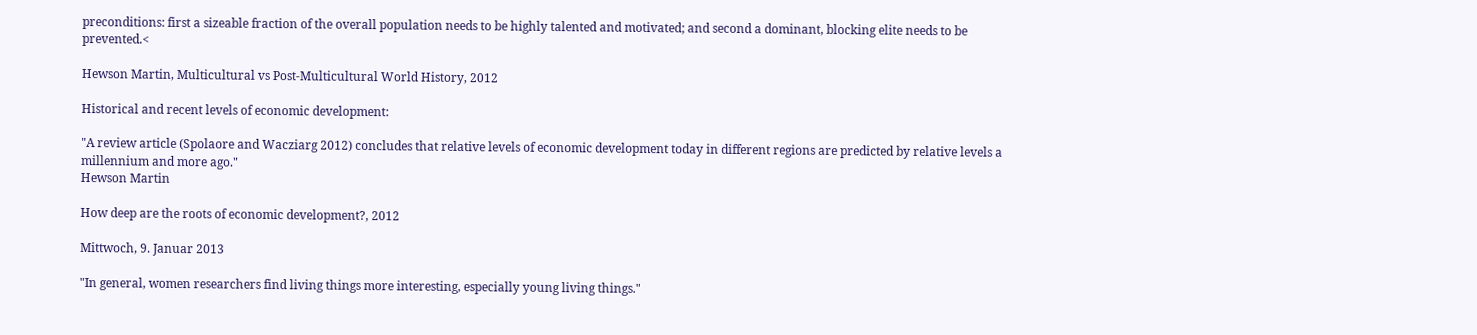preconditions: first a sizeable fraction of the overall population needs to be highly talented and motivated; and second a dominant, blocking elite needs to be prevented.<

Hewson Martin, Multicultural vs Post-Multicultural World History, 2012

Historical and recent levels of economic development:

"A review article (Spolaore and Wacziarg 2012) concludes that relative levels of economic development today in different regions are predicted by relative levels a millennium and more ago."
Hewson Martin

How deep are the roots of economic development?, 2012

Mittwoch, 9. Januar 2013

"In general, women researchers find living things more interesting, especially young living things."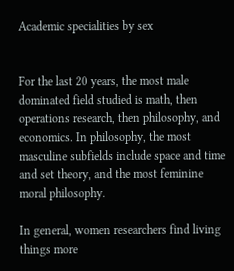Academic specialities by sex


For the last 20 years, the most male dominated field studied is math, then operations research, then philosophy, and economics. In philosophy, the most masculine subfields include space and time and set theory, and the most feminine moral philosophy.

In general, women researchers find living things more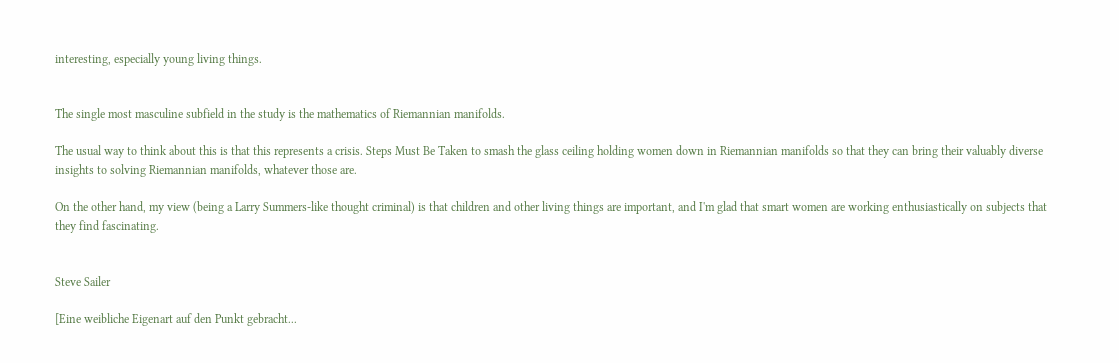interesting, especially young living things.


The single most masculine subfield in the study is the mathematics of Riemannian manifolds.

The usual way to think about this is that this represents a crisis. Steps Must Be Taken to smash the glass ceiling holding women down in Riemannian manifolds so that they can bring their valuably diverse insights to solving Riemannian manifolds, whatever those are.

On the other hand, my view (being a Larry Summers-like thought criminal) is that children and other living things are important, and I'm glad that smart women are working enthusiastically on subjects that they find fascinating.


Steve Sailer

[Eine weibliche Eigenart auf den Punkt gebracht...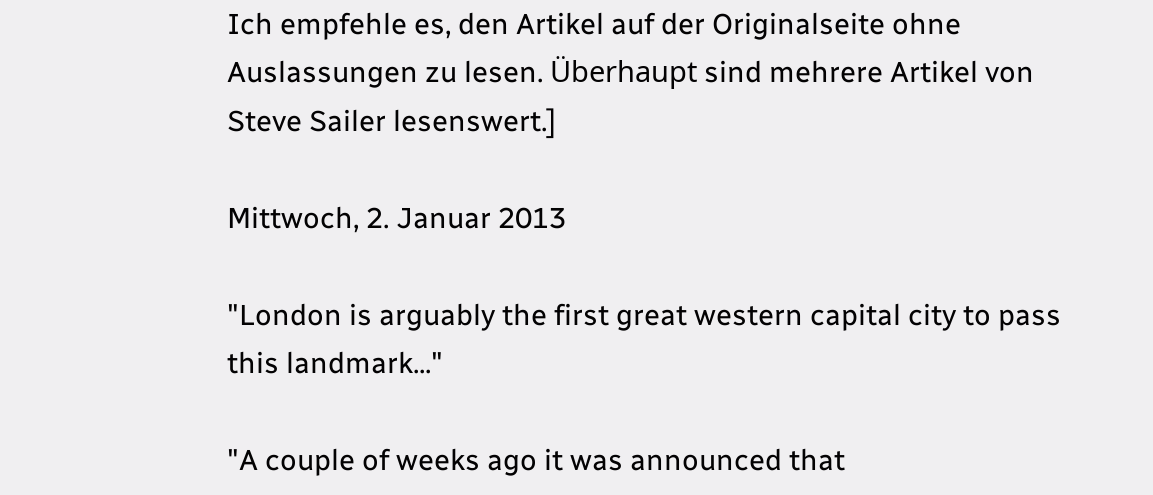Ich empfehle es, den Artikel auf der Originalseite ohne Auslassungen zu lesen. Überhaupt sind mehrere Artikel von Steve Sailer lesenswert.]

Mittwoch, 2. Januar 2013

"London is arguably the first great western capital city to pass this landmark..."

"A couple of weeks ago it was announced that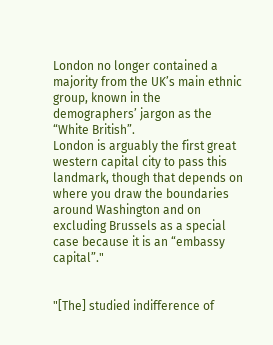London no longer contained a majority from the UK’s main ethnic group, known in the demographers’ jargon as the “White British”.
London is arguably the first great western capital city to pass this landmark, though that depends on where you draw the boundaries around Washington and on excluding Brussels as a special case because it is an “embassy capital”."


"[The] studied indifference of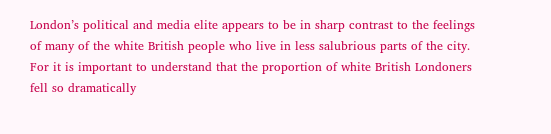London’s political and media elite appears to be in sharp contrast to the feelings of many of the white British people who live in less salubrious parts of the city. For it is important to understand that the proportion of white British Londoners fell so dramatically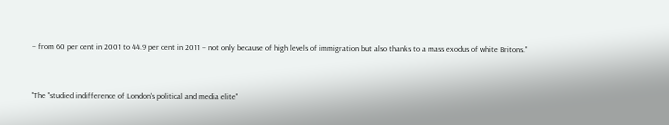– from 60 per cent in 2001 to 44.9 per cent in 2011 – not only because of high levels of immigration but also thanks to a mass exodus of white Britons."


"The "studied indifference of London's political and media elite"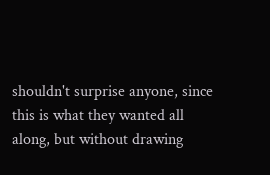shouldn't surprise anyone, since this is what they wanted all along, but without drawing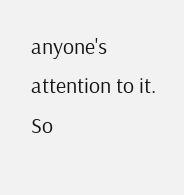anyone's attention to it. So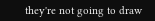they're not going to draw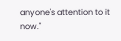anyone's attention to it now."